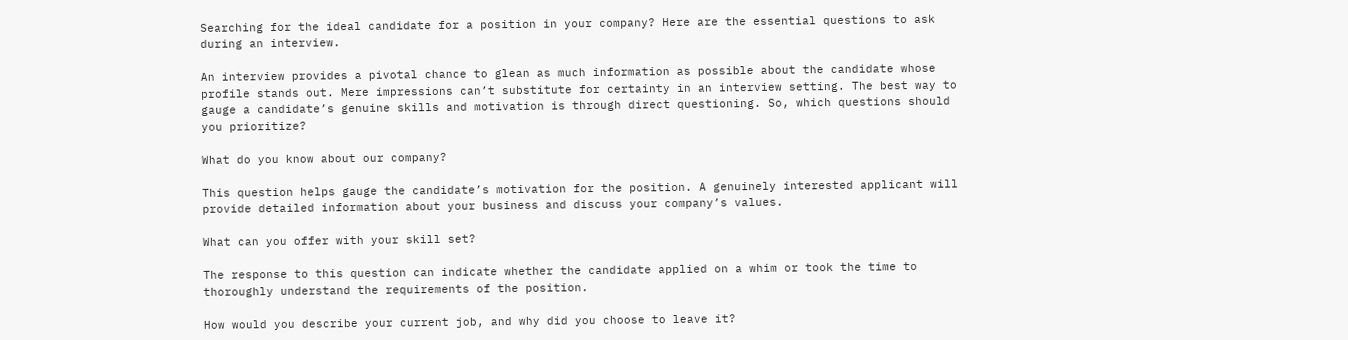Searching for the ideal candidate for a position in your company? Here are the essential questions to ask during an interview.

An interview provides a pivotal chance to glean as much information as possible about the candidate whose profile stands out. Mere impressions can’t substitute for certainty in an interview setting. The best way to gauge a candidate’s genuine skills and motivation is through direct questioning. So, which questions should you prioritize?

What do you know about our company?

This question helps gauge the candidate’s motivation for the position. A genuinely interested applicant will provide detailed information about your business and discuss your company’s values.

What can you offer with your skill set?

The response to this question can indicate whether the candidate applied on a whim or took the time to thoroughly understand the requirements of the position.

How would you describe your current job, and why did you choose to leave it?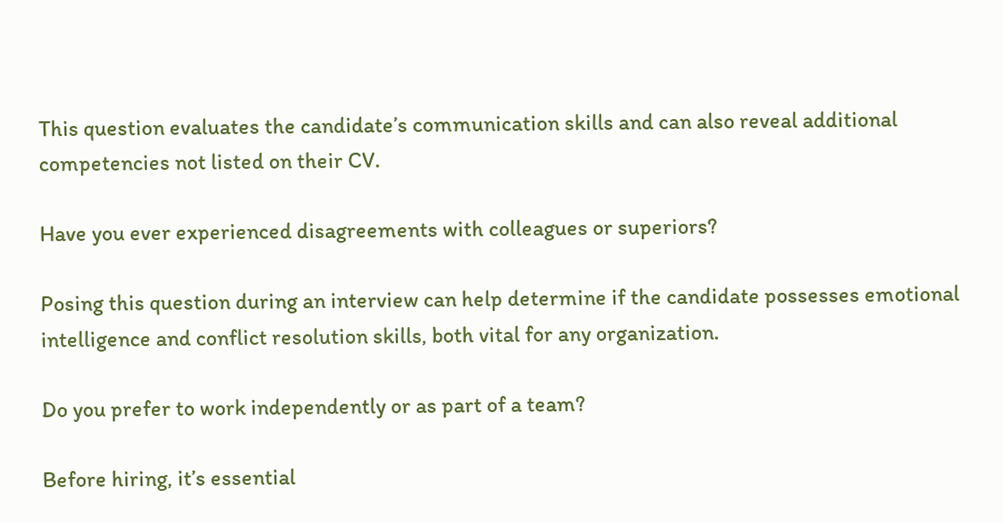This question evaluates the candidate’s communication skills and can also reveal additional competencies not listed on their CV.

Have you ever experienced disagreements with colleagues or superiors?

Posing this question during an interview can help determine if the candidate possesses emotional intelligence and conflict resolution skills, both vital for any organization.

Do you prefer to work independently or as part of a team?

Before hiring, it’s essential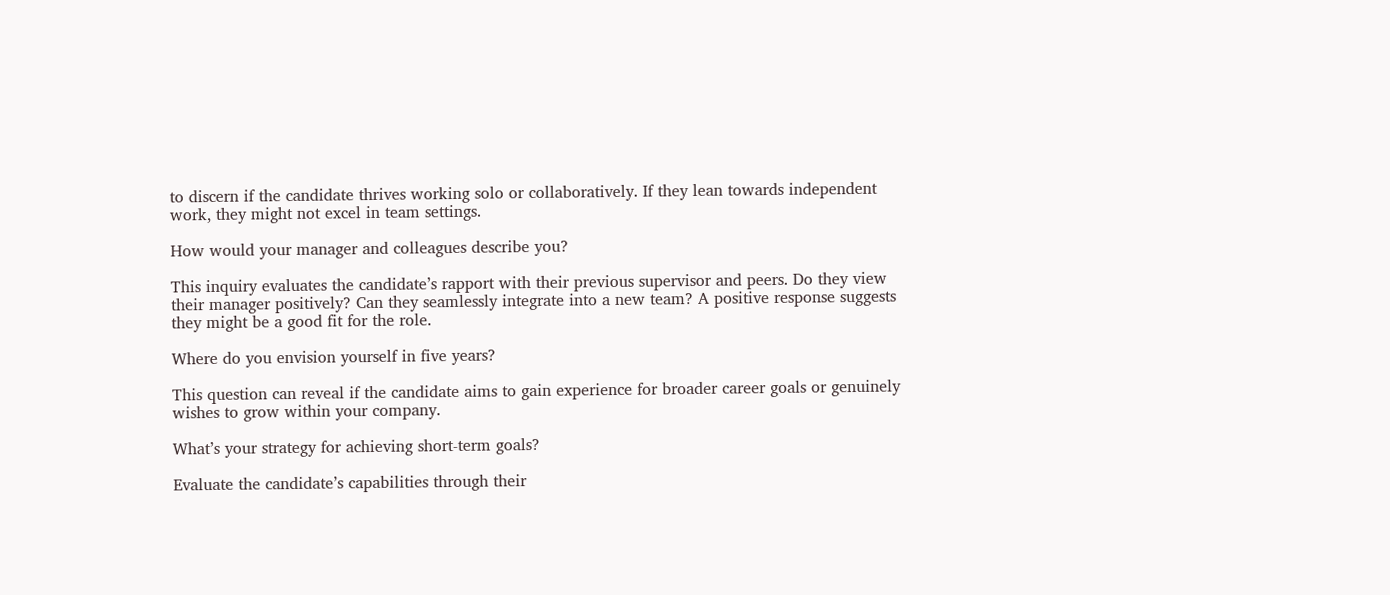to discern if the candidate thrives working solo or collaboratively. If they lean towards independent work, they might not excel in team settings.

How would your manager and colleagues describe you?

This inquiry evaluates the candidate’s rapport with their previous supervisor and peers. Do they view their manager positively? Can they seamlessly integrate into a new team? A positive response suggests they might be a good fit for the role.

Where do you envision yourself in five years?

This question can reveal if the candidate aims to gain experience for broader career goals or genuinely wishes to grow within your company.

What’s your strategy for achieving short-term goals?

Evaluate the candidate’s capabilities through their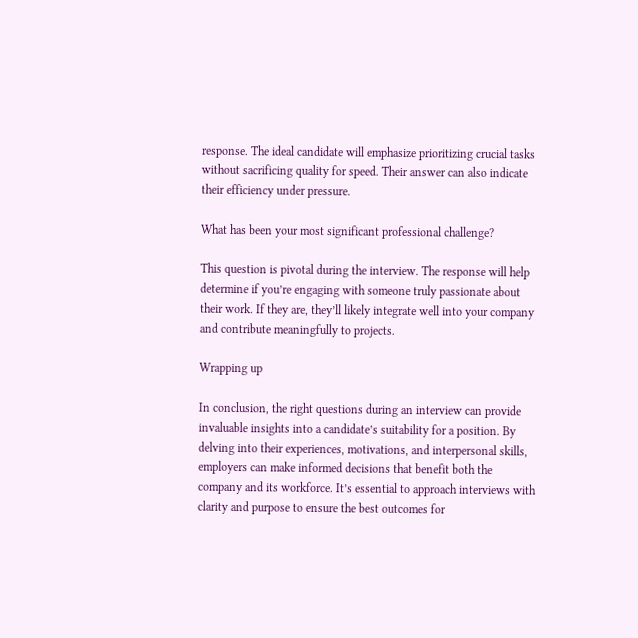response. The ideal candidate will emphasize prioritizing crucial tasks without sacrificing quality for speed. Their answer can also indicate their efficiency under pressure.

What has been your most significant professional challenge?

This question is pivotal during the interview. The response will help determine if you’re engaging with someone truly passionate about their work. If they are, they’ll likely integrate well into your company and contribute meaningfully to projects.

Wrapping up

In conclusion, the right questions during an interview can provide invaluable insights into a candidate’s suitability for a position. By delving into their experiences, motivations, and interpersonal skills, employers can make informed decisions that benefit both the company and its workforce. It’s essential to approach interviews with clarity and purpose to ensure the best outcomes for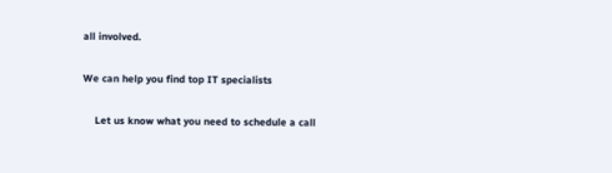all involved.

We can help you find top IT specialists

    Let us know what you need to schedule a call